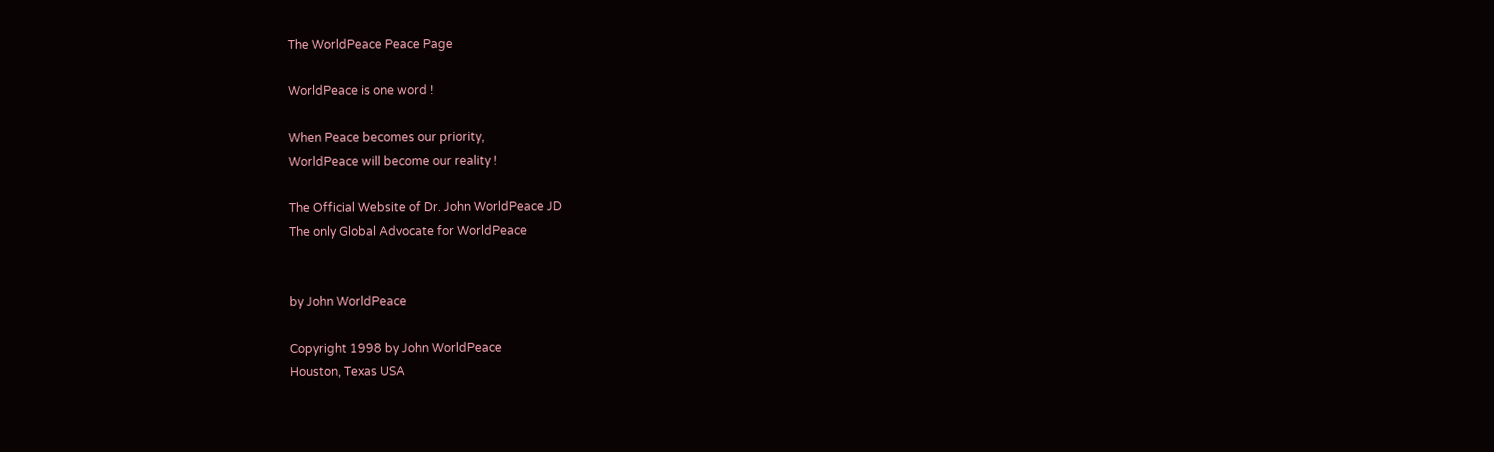The WorldPeace Peace Page

WorldPeace is one word !

When Peace becomes our priority,
WorldPeace will become our reality !

The Official Website of Dr. John WorldPeace JD
The only Global Advocate for WorldPeace


by John WorldPeace

Copyright 1998 by John WorldPeace
Houston, Texas USA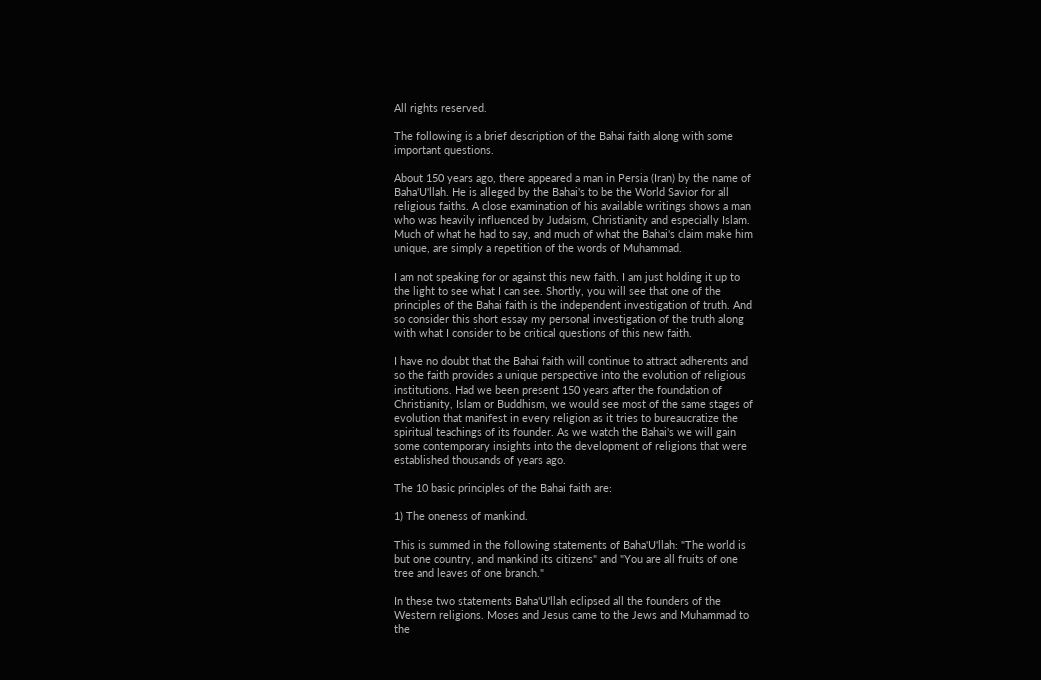All rights reserved.

The following is a brief description of the Bahai faith along with some
important questions.

About 150 years ago, there appeared a man in Persia (Iran) by the name of
Baha'U'llah. He is alleged by the Bahai's to be the World Savior for all
religious faiths. A close examination of his available writings shows a man
who was heavily influenced by Judaism, Christianity and especially Islam.
Much of what he had to say, and much of what the Bahai's claim make him
unique, are simply a repetition of the words of Muhammad.

I am not speaking for or against this new faith. I am just holding it up to
the light to see what I can see. Shortly, you will see that one of the
principles of the Bahai faith is the independent investigation of truth. And
so consider this short essay my personal investigation of the truth along
with what I consider to be critical questions of this new faith.

I have no doubt that the Bahai faith will continue to attract adherents and
so the faith provides a unique perspective into the evolution of religious
institutions. Had we been present 150 years after the foundation of
Christianity, Islam or Buddhism, we would see most of the same stages of
evolution that manifest in every religion as it tries to bureaucratize the
spiritual teachings of its founder. As we watch the Bahai's we will gain
some contemporary insights into the development of religions that were
established thousands of years ago.

The 10 basic principles of the Bahai faith are:

1) The oneness of mankind.

This is summed in the following statements of Baha'U'llah: "The world is
but one country, and mankind its citizens" and "You are all fruits of one
tree and leaves of one branch."

In these two statements Baha'U'llah eclipsed all the founders of the
Western religions. Moses and Jesus came to the Jews and Muhammad to
the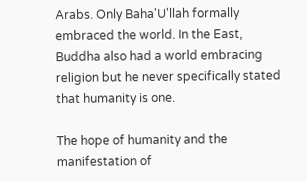Arabs. Only Baha'U'llah formally embraced the world. In the East,
Buddha also had a world embracing religion but he never specifically stated
that humanity is one.

The hope of humanity and the manifestation of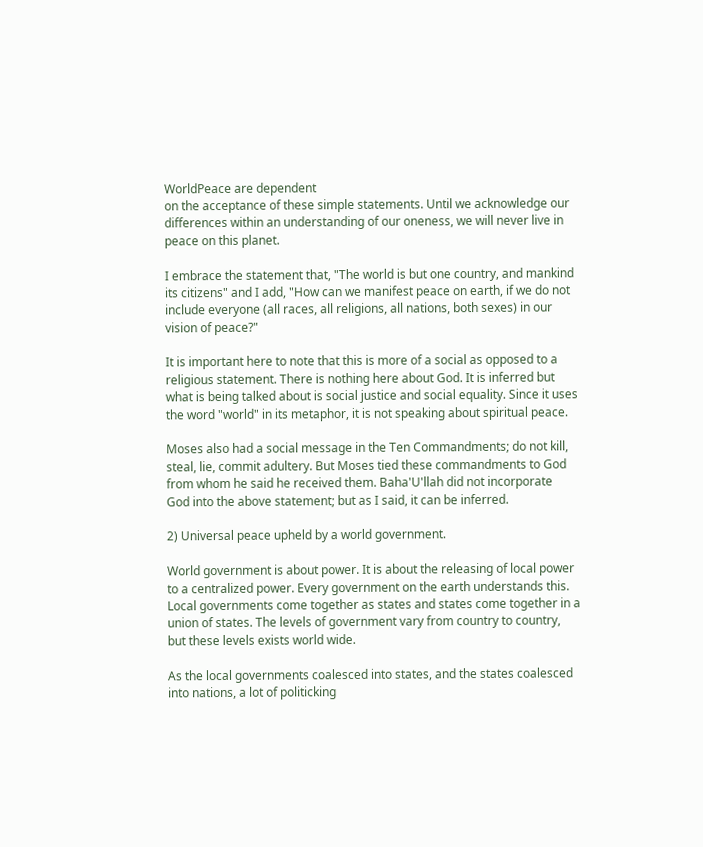WorldPeace are dependent
on the acceptance of these simple statements. Until we acknowledge our
differences within an understanding of our oneness, we will never live in
peace on this planet.

I embrace the statement that, "The world is but one country, and mankind
its citizens" and I add, "How can we manifest peace on earth, if we do not
include everyone (all races, all religions, all nations, both sexes) in our
vision of peace?"

It is important here to note that this is more of a social as opposed to a
religious statement. There is nothing here about God. It is inferred but
what is being talked about is social justice and social equality. Since it uses
the word "world" in its metaphor, it is not speaking about spiritual peace.

Moses also had a social message in the Ten Commandments; do not kill,
steal, lie, commit adultery. But Moses tied these commandments to God
from whom he said he received them. Baha'U'llah did not incorporate
God into the above statement; but as I said, it can be inferred.

2) Universal peace upheld by a world government.

World government is about power. It is about the releasing of local power
to a centralized power. Every government on the earth understands this.
Local governments come together as states and states come together in a
union of states. The levels of government vary from country to country,
but these levels exists world wide.

As the local governments coalesced into states, and the states coalesced
into nations, a lot of politicking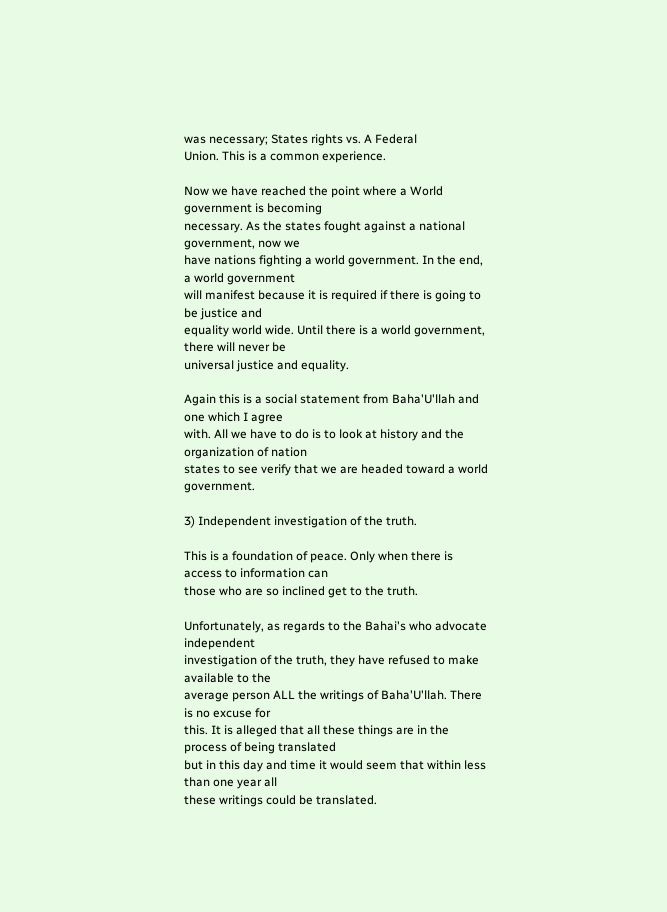was necessary; States rights vs. A Federal
Union. This is a common experience.

Now we have reached the point where a World government is becoming
necessary. As the states fought against a national government, now we
have nations fighting a world government. In the end, a world government
will manifest because it is required if there is going to be justice and
equality world wide. Until there is a world government, there will never be
universal justice and equality.

Again this is a social statement from Baha'U'llah and one which I agree
with. All we have to do is to look at history and the organization of nation
states to see verify that we are headed toward a world government.

3) Independent investigation of the truth.

This is a foundation of peace. Only when there is access to information can
those who are so inclined get to the truth.

Unfortunately, as regards to the Bahai's who advocate independent
investigation of the truth, they have refused to make available to the
average person ALL the writings of Baha'U'llah. There is no excuse for
this. It is alleged that all these things are in the process of being translated
but in this day and time it would seem that within less than one year all
these writings could be translated.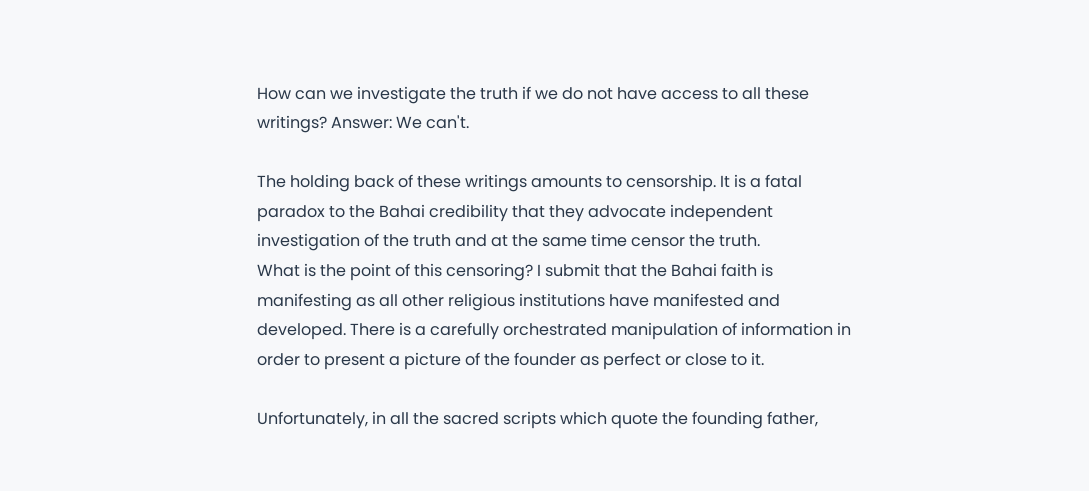How can we investigate the truth if we do not have access to all these
writings? Answer: We can't.

The holding back of these writings amounts to censorship. It is a fatal
paradox to the Bahai credibility that they advocate independent
investigation of the truth and at the same time censor the truth.
What is the point of this censoring? I submit that the Bahai faith is
manifesting as all other religious institutions have manifested and
developed. There is a carefully orchestrated manipulation of information in
order to present a picture of the founder as perfect or close to it.

Unfortunately, in all the sacred scripts which quote the founding father,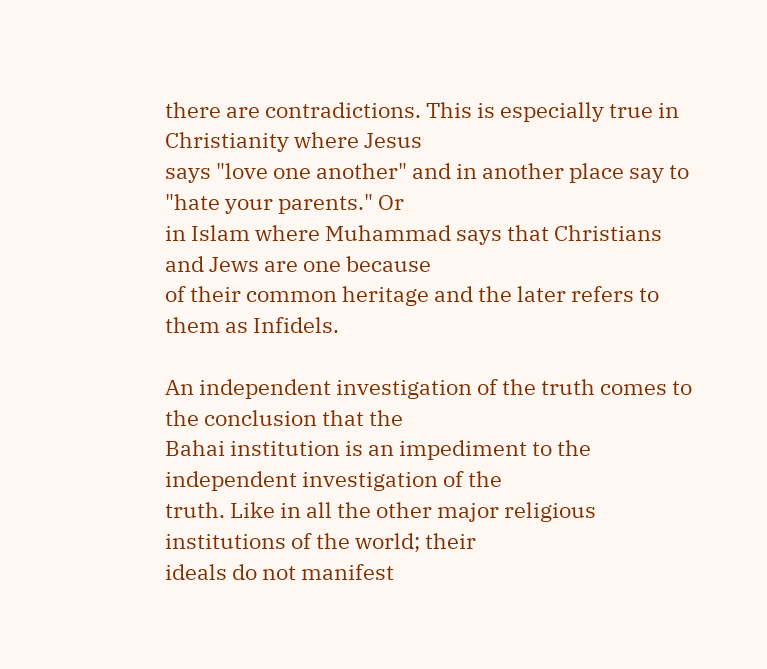there are contradictions. This is especially true in Christianity where Jesus
says "love one another" and in another place say to "hate your parents." Or
in Islam where Muhammad says that Christians and Jews are one because
of their common heritage and the later refers to them as Infidels.

An independent investigation of the truth comes to the conclusion that the
Bahai institution is an impediment to the independent investigation of the
truth. Like in all the other major religious institutions of the world; their
ideals do not manifest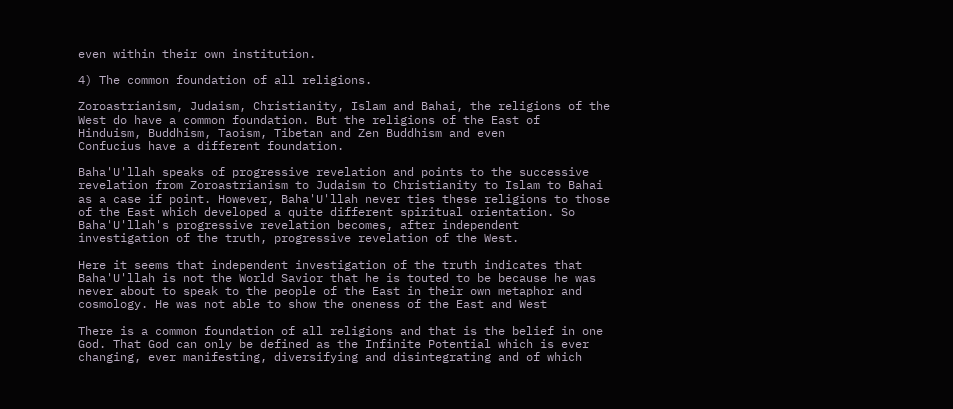even within their own institution.

4) The common foundation of all religions.

Zoroastrianism, Judaism, Christianity, Islam and Bahai, the religions of the
West do have a common foundation. But the religions of the East of
Hinduism, Buddhism, Taoism, Tibetan and Zen Buddhism and even
Confucius have a different foundation.

Baha'U'llah speaks of progressive revelation and points to the successive
revelation from Zoroastrianism to Judaism to Christianity to Islam to Bahai
as a case if point. However, Baha'U'llah never ties these religions to those
of the East which developed a quite different spiritual orientation. So
Baha'U'llah's progressive revelation becomes, after independent
investigation of the truth, progressive revelation of the West.

Here it seems that independent investigation of the truth indicates that
Baha'U'llah is not the World Savior that he is touted to be because he was
never about to speak to the people of the East in their own metaphor and
cosmology. He was not able to show the oneness of the East and West

There is a common foundation of all religions and that is the belief in one
God. That God can only be defined as the Infinite Potential which is ever
changing, ever manifesting, diversifying and disintegrating and of which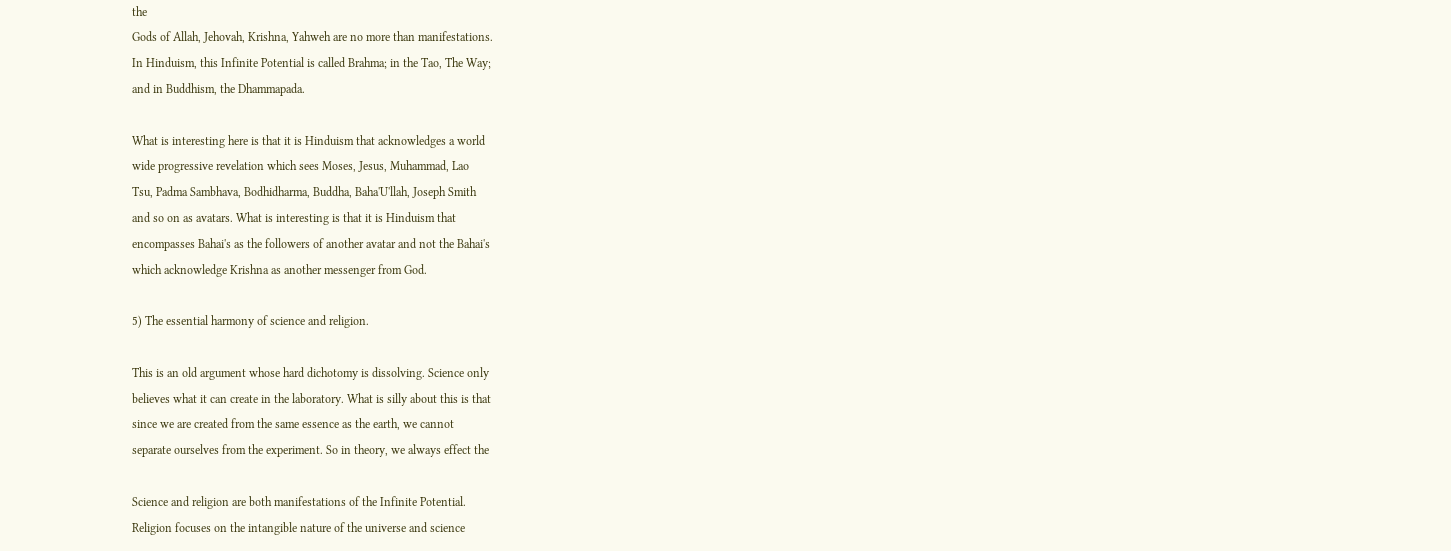the
Gods of Allah, Jehovah, Krishna, Yahweh are no more than manifestations.
In Hinduism, this Infinite Potential is called Brahma; in the Tao, The Way;
and in Buddhism, the Dhammapada.

What is interesting here is that it is Hinduism that acknowledges a world
wide progressive revelation which sees Moses, Jesus, Muhammad, Lao
Tsu, Padma Sambhava, Bodhidharma, Buddha, Baha'U'llah, Joseph Smith
and so on as avatars. What is interesting is that it is Hinduism that
encompasses Bahai's as the followers of another avatar and not the Bahai's
which acknowledge Krishna as another messenger from God.

5) The essential harmony of science and religion.

This is an old argument whose hard dichotomy is dissolving. Science only
believes what it can create in the laboratory. What is silly about this is that
since we are created from the same essence as the earth, we cannot
separate ourselves from the experiment. So in theory, we always effect the

Science and religion are both manifestations of the Infinite Potential.
Religion focuses on the intangible nature of the universe and science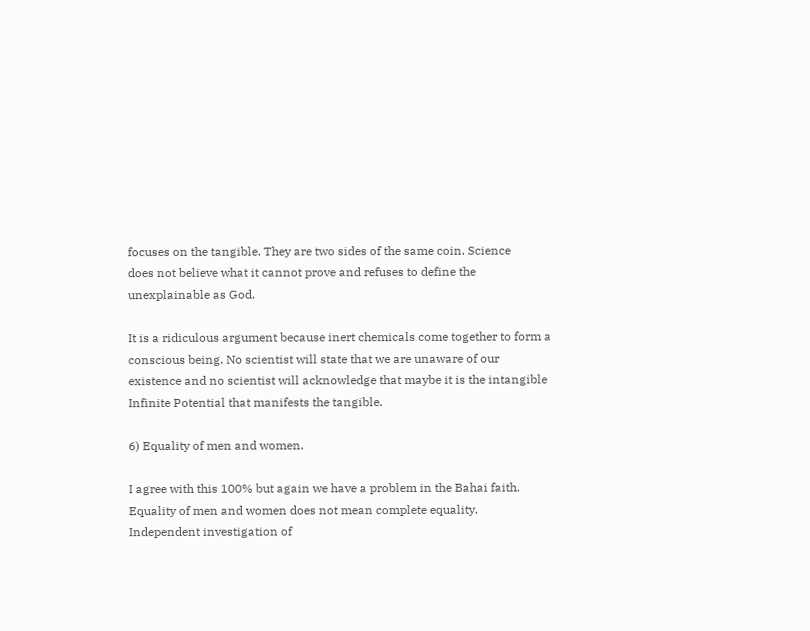focuses on the tangible. They are two sides of the same coin. Science
does not believe what it cannot prove and refuses to define the
unexplainable as God.

It is a ridiculous argument because inert chemicals come together to form a
conscious being. No scientist will state that we are unaware of our
existence and no scientist will acknowledge that maybe it is the intangible
Infinite Potential that manifests the tangible.

6) Equality of men and women.

I agree with this 100% but again we have a problem in the Bahai faith.
Equality of men and women does not mean complete equality.
Independent investigation of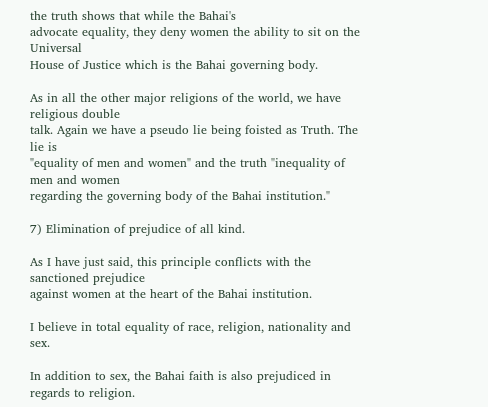the truth shows that while the Bahai's
advocate equality, they deny women the ability to sit on the Universal
House of Justice which is the Bahai governing body.

As in all the other major religions of the world, we have religious double
talk. Again we have a pseudo lie being foisted as Truth. The lie is
"equality of men and women" and the truth "inequality of men and women
regarding the governing body of the Bahai institution."

7) Elimination of prejudice of all kind.

As I have just said, this principle conflicts with the sanctioned prejudice
against women at the heart of the Bahai institution.

I believe in total equality of race, religion, nationality and sex.

In addition to sex, the Bahai faith is also prejudiced in regards to religion.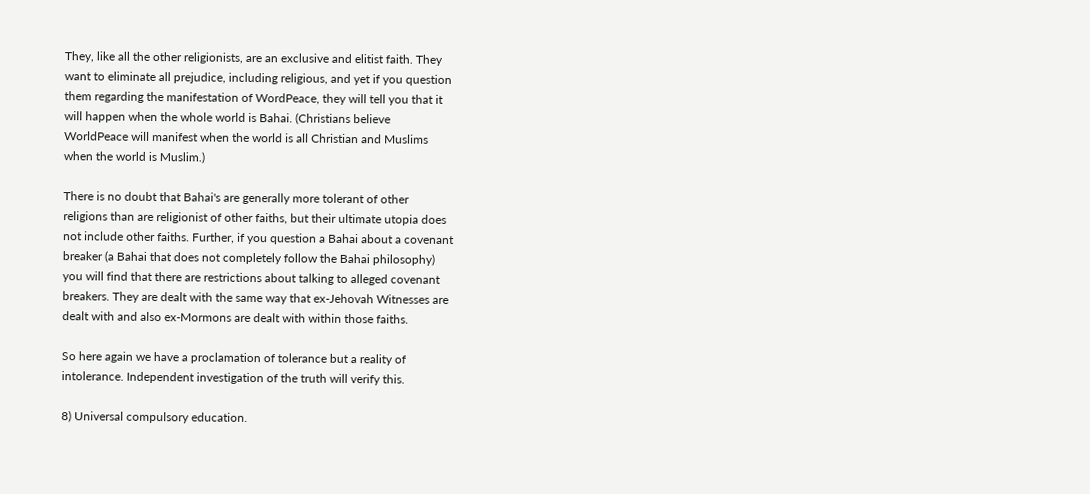They, like all the other religionists, are an exclusive and elitist faith. They
want to eliminate all prejudice, including religious, and yet if you question
them regarding the manifestation of WordPeace, they will tell you that it
will happen when the whole world is Bahai. (Christians believe
WorldPeace will manifest when the world is all Christian and Muslims
when the world is Muslim.)

There is no doubt that Bahai's are generally more tolerant of other
religions than are religionist of other faiths, but their ultimate utopia does
not include other faiths. Further, if you question a Bahai about a covenant
breaker (a Bahai that does not completely follow the Bahai philosophy)
you will find that there are restrictions about talking to alleged covenant
breakers. They are dealt with the same way that ex-Jehovah Witnesses are
dealt with and also ex-Mormons are dealt with within those faiths.

So here again we have a proclamation of tolerance but a reality of
intolerance. Independent investigation of the truth will verify this.

8) Universal compulsory education.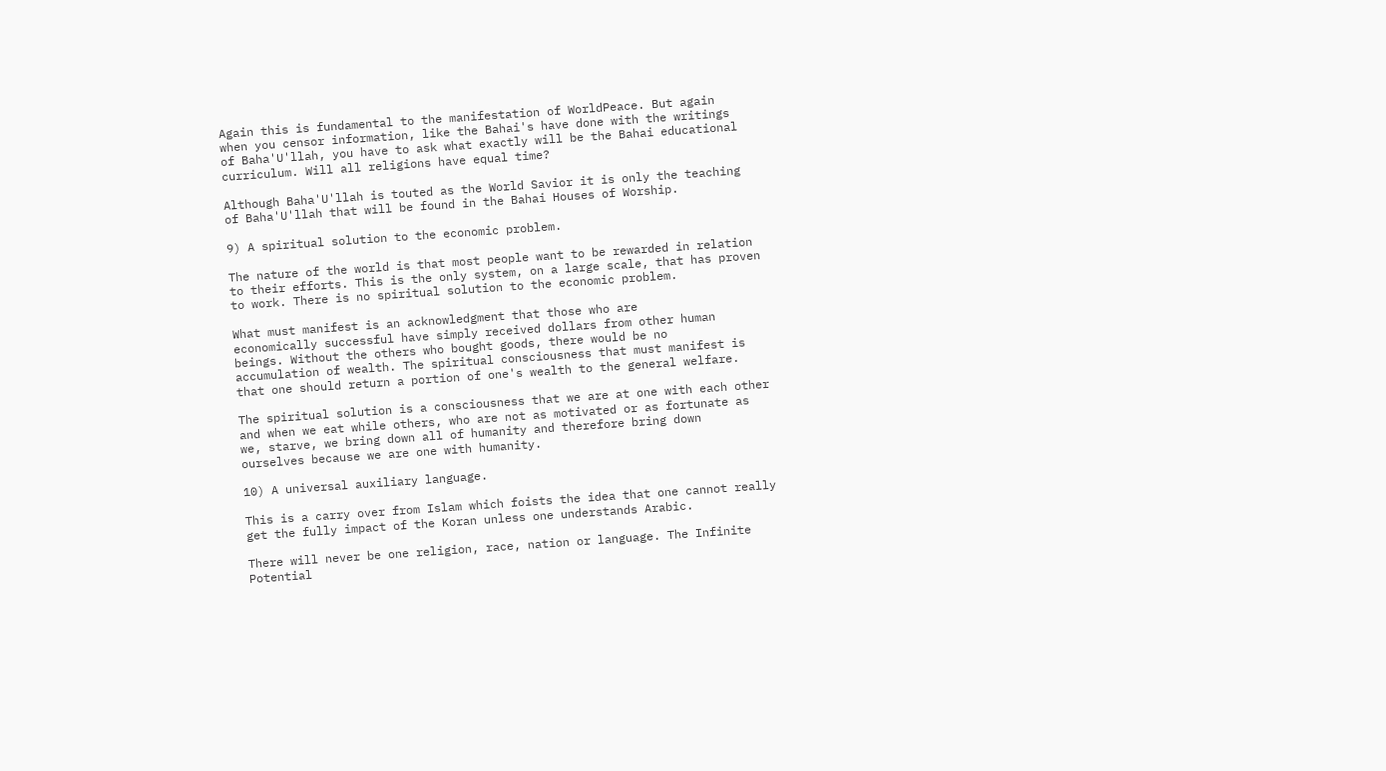Again this is fundamental to the manifestation of WorldPeace. But again
when you censor information, like the Bahai's have done with the writings
of Baha'U'llah, you have to ask what exactly will be the Bahai educational
curriculum. Will all religions have equal time?

Although Baha'U'llah is touted as the World Savior it is only the teaching
of Baha'U'llah that will be found in the Bahai Houses of Worship.

9) A spiritual solution to the economic problem.

The nature of the world is that most people want to be rewarded in relation
to their efforts. This is the only system, on a large scale, that has proven
to work. There is no spiritual solution to the economic problem.

What must manifest is an acknowledgment that those who are
economically successful have simply received dollars from other human
beings. Without the others who bought goods, there would be no
accumulation of wealth. The spiritual consciousness that must manifest is
that one should return a portion of one's wealth to the general welfare.

The spiritual solution is a consciousness that we are at one with each other
and when we eat while others, who are not as motivated or as fortunate as
we, starve, we bring down all of humanity and therefore bring down
ourselves because we are one with humanity.

10) A universal auxiliary language.

This is a carry over from Islam which foists the idea that one cannot really
get the fully impact of the Koran unless one understands Arabic.

There will never be one religion, race, nation or language. The Infinite
Potential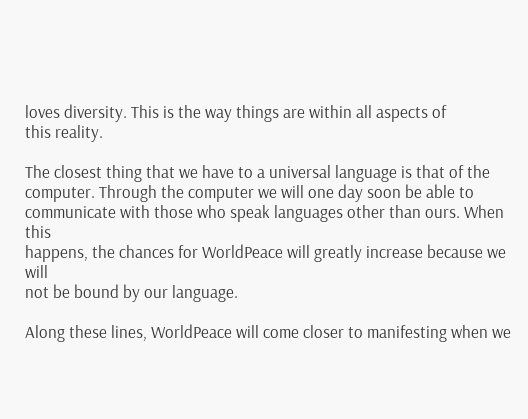loves diversity. This is the way things are within all aspects of
this reality.

The closest thing that we have to a universal language is that of the
computer. Through the computer we will one day soon be able to
communicate with those who speak languages other than ours. When this
happens, the chances for WorldPeace will greatly increase because we will
not be bound by our language.

Along these lines, WorldPeace will come closer to manifesting when we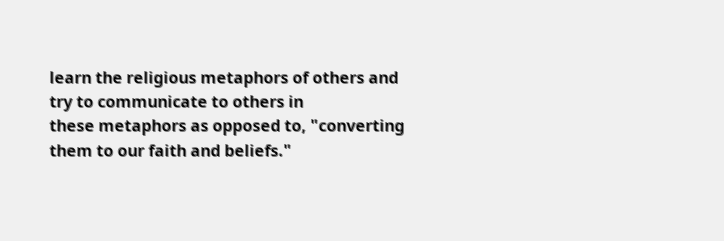learn the religious metaphors of others and try to communicate to others in
these metaphors as opposed to, "converting them to our faith and beliefs."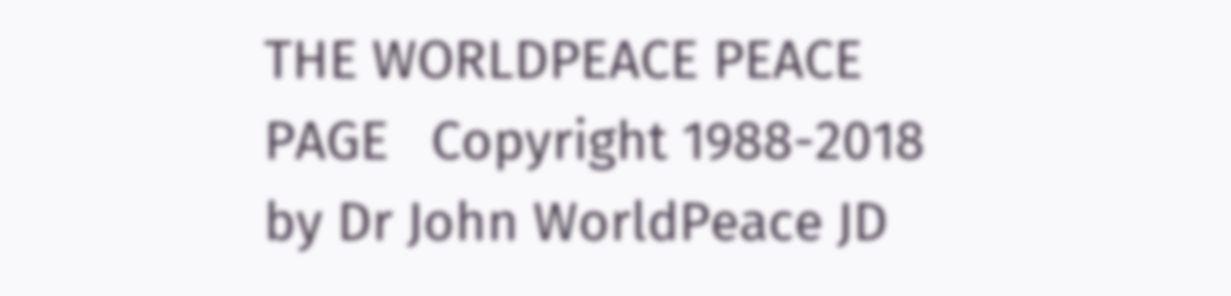THE WORLDPEACE PEACE PAGE   Copyright 1988-2018 by Dr John WorldPeace JD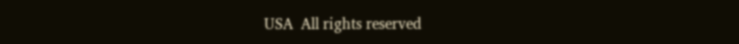USA  All rights reserved